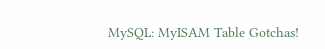MySQL: MyISAM Table Gotchas!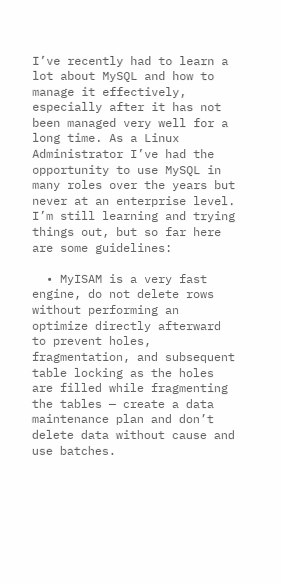I’ve recently had to learn a lot about MySQL and how to manage it effectively, especially after it has not been managed very well for a long time. As a Linux Administrator I’ve had the opportunity to use MySQL in many roles over the years but never at an enterprise level. I’m still learning and trying things out, but so far here are some guidelines:

  • MyISAM is a very fast engine, do not delete rows without performing an optimize directly afterward to prevent holes, fragmentation, and subsequent table locking as the holes are filled while fragmenting the tables — create a data maintenance plan and don’t delete data without cause and use batches.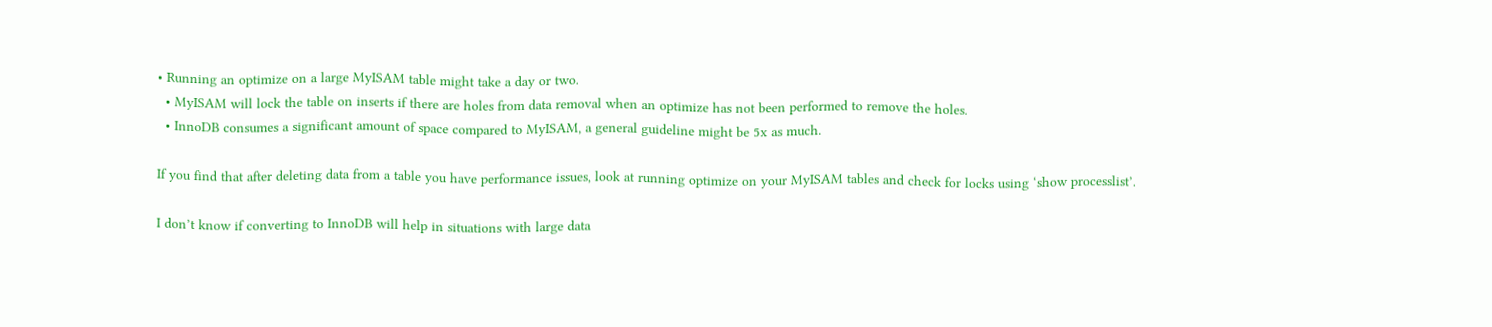• Running an optimize on a large MyISAM table might take a day or two.
  • MyISAM will lock the table on inserts if there are holes from data removal when an optimize has not been performed to remove the holes.
  • InnoDB consumes a significant amount of space compared to MyISAM, a general guideline might be 5x as much.

If you find that after deleting data from a table you have performance issues, look at running optimize on your MyISAM tables and check for locks using ‘show processlist’.

I don’t know if converting to InnoDB will help in situations with large data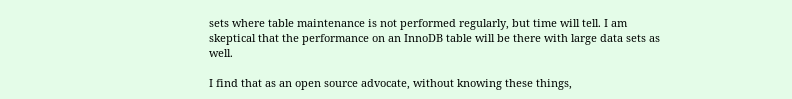sets where table maintenance is not performed regularly, but time will tell. I am skeptical that the performance on an InnoDB table will be there with large data sets as well.

I find that as an open source advocate, without knowing these things,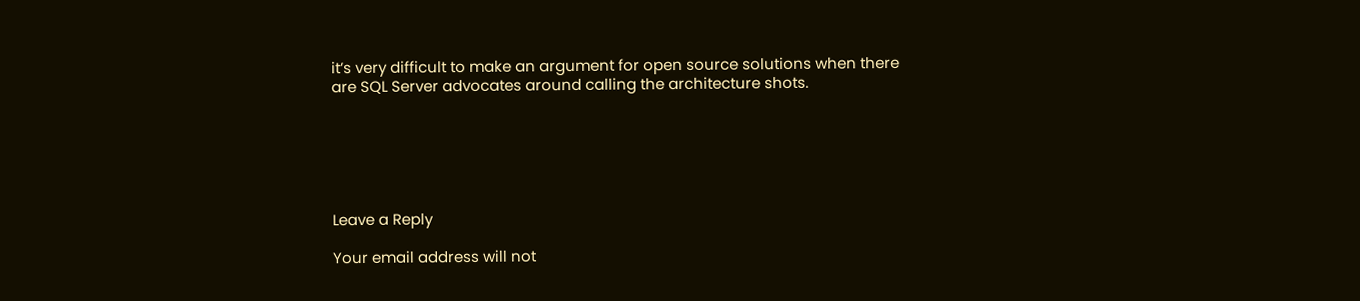it’s very difficult to make an argument for open source solutions when there are SQL Server advocates around calling the architecture shots.






Leave a Reply

Your email address will not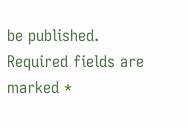be published. Required fields are marked *